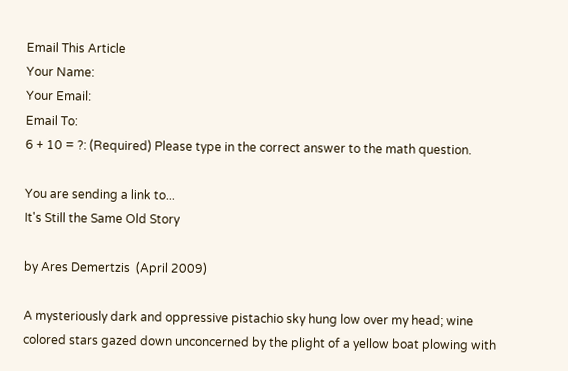Email This Article
Your Name:
Your Email:
Email To:
6 + 10 = ?: (Required) Please type in the correct answer to the math question.

You are sending a link to...
It's Still the Same Old Story

by Ares Demertzis  (April 2009)

A mysteriously dark and oppressive pistachio sky hung low over my head; wine colored stars gazed down unconcerned by the plight of a yellow boat plowing with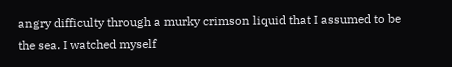angry difficulty through a murky crimson liquid that I assumed to be the sea. I watched myself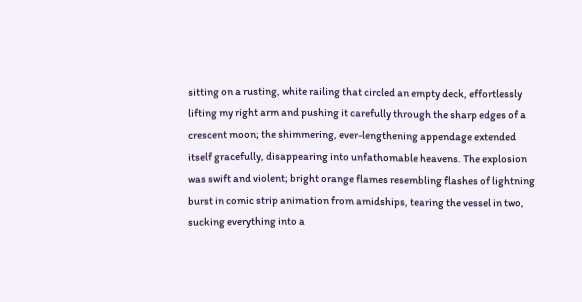sitting on a rusting, white railing that circled an empty deck, effortlessly lifting my right arm and pushing it carefully through the sharp edges of a crescent moon; the shimmering, ever-lengthening appendage extended itself gracefully, disappearing into unfathomable heavens. The explosion was swift and violent; bright orange flames resembling flashes of lightning burst in comic strip animation from amidships, tearing the vessel in two, sucking everything into a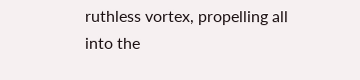ruthless vortex, propelling all into the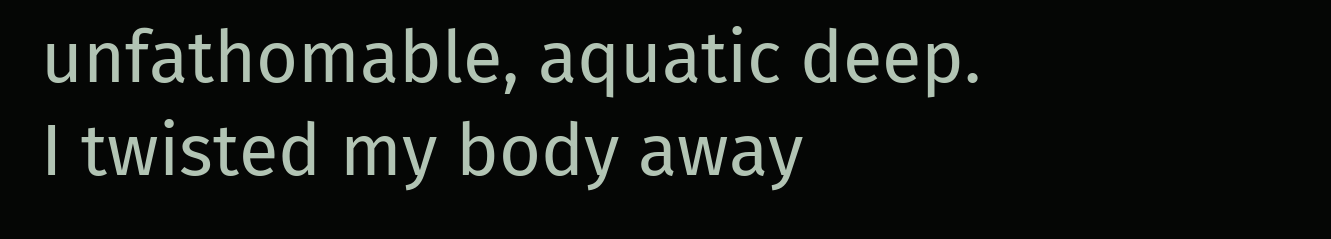unfathomable, aquatic deep. I twisted my body away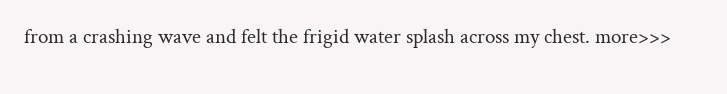from a crashing wave and felt the frigid water splash across my chest. more>>>